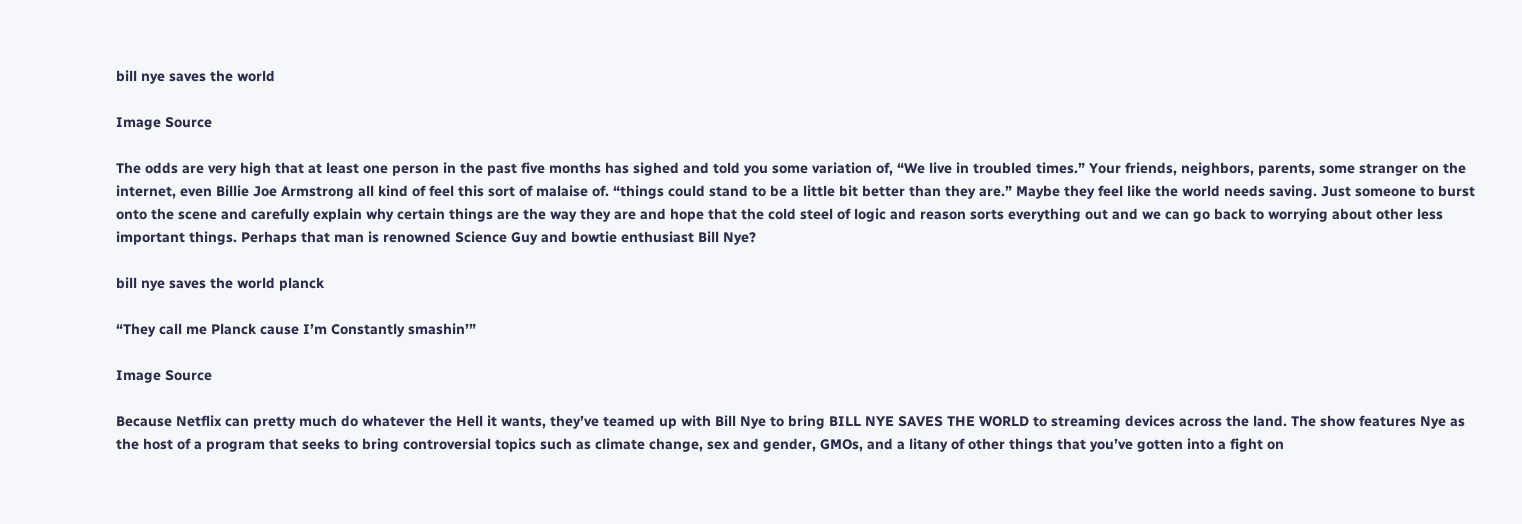bill nye saves the world

Image Source

The odds are very high that at least one person in the past five months has sighed and told you some variation of, “We live in troubled times.” Your friends, neighbors, parents, some stranger on the internet, even Billie Joe Armstrong all kind of feel this sort of malaise of. “things could stand to be a little bit better than they are.” Maybe they feel like the world needs saving. Just someone to burst onto the scene and carefully explain why certain things are the way they are and hope that the cold steel of logic and reason sorts everything out and we can go back to worrying about other less important things. Perhaps that man is renowned Science Guy and bowtie enthusiast Bill Nye?

bill nye saves the world planck

“They call me Planck cause I’m Constantly smashin’”

Image Source

Because Netflix can pretty much do whatever the Hell it wants, they’ve teamed up with Bill Nye to bring BILL NYE SAVES THE WORLD to streaming devices across the land. The show features Nye as the host of a program that seeks to bring controversial topics such as climate change, sex and gender, GMOs, and a litany of other things that you’ve gotten into a fight on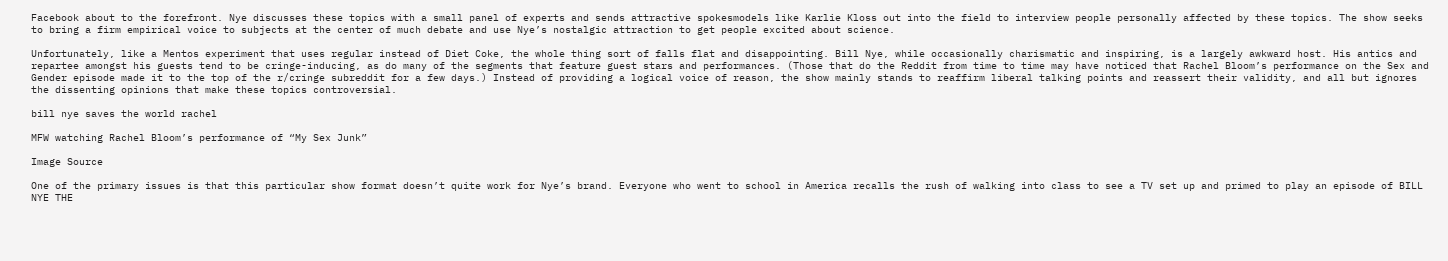Facebook about to the forefront. Nye discusses these topics with a small panel of experts and sends attractive spokesmodels like Karlie Kloss out into the field to interview people personally affected by these topics. The show seeks to bring a firm empirical voice to subjects at the center of much debate and use Nye’s nostalgic attraction to get people excited about science.

Unfortunately, like a Mentos experiment that uses regular instead of Diet Coke, the whole thing sort of falls flat and disappointing. Bill Nye, while occasionally charismatic and inspiring, is a largely awkward host. His antics and repartee amongst his guests tend to be cringe-inducing, as do many of the segments that feature guest stars and performances. (Those that do the Reddit from time to time may have noticed that Rachel Bloom’s performance on the Sex and Gender episode made it to the top of the r/cringe subreddit for a few days.) Instead of providing a logical voice of reason, the show mainly stands to reaffirm liberal talking points and reassert their validity, and all but ignores the dissenting opinions that make these topics controversial.

bill nye saves the world rachel

MFW watching Rachel Bloom’s performance of “My Sex Junk”

Image Source

One of the primary issues is that this particular show format doesn’t quite work for Nye’s brand. Everyone who went to school in America recalls the rush of walking into class to see a TV set up and primed to play an episode of BILL NYE THE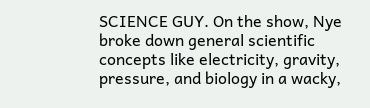SCIENCE GUY. On the show, Nye broke down general scientific concepts like electricity, gravity, pressure, and biology in a wacky,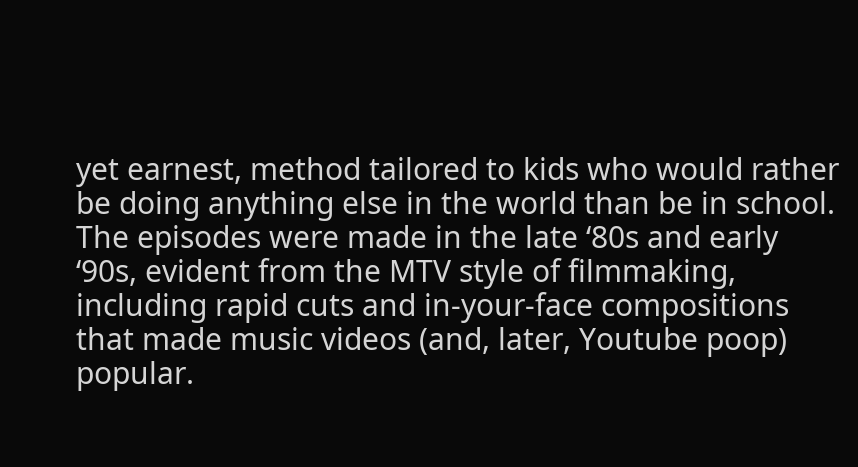yet earnest, method tailored to kids who would rather be doing anything else in the world than be in school. The episodes were made in the late ‘80s and early ‘90s, evident from the MTV style of filmmaking, including rapid cuts and in-your-face compositions that made music videos (and, later, Youtube poop) popular.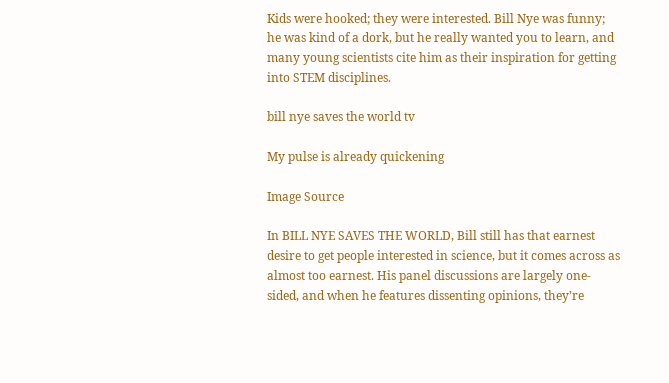Kids were hooked; they were interested. Bill Nye was funny; he was kind of a dork, but he really wanted you to learn, and many young scientists cite him as their inspiration for getting into STEM disciplines.

bill nye saves the world tv

My pulse is already quickening

Image Source

In BILL NYE SAVES THE WORLD, Bill still has that earnest desire to get people interested in science, but it comes across as almost too earnest. His panel discussions are largely one-sided, and when he features dissenting opinions, they’re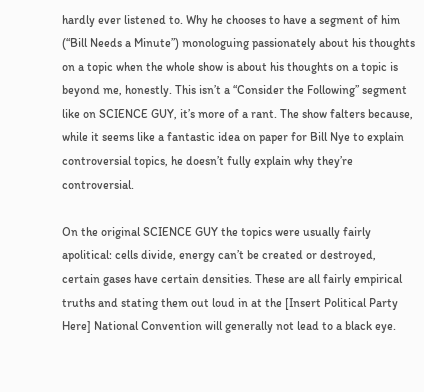hardly ever listened to. Why he chooses to have a segment of him (“Bill Needs a Minute”) monologuing passionately about his thoughts on a topic when the whole show is about his thoughts on a topic is beyond me, honestly. This isn’t a “Consider the Following” segment like on SCIENCE GUY, it’s more of a rant. The show falters because, while it seems like a fantastic idea on paper for Bill Nye to explain controversial topics, he doesn’t fully explain why they’re controversial.

On the original SCIENCE GUY the topics were usually fairly apolitical: cells divide, energy can’t be created or destroyed, certain gases have certain densities. These are all fairly empirical truths and stating them out loud in at the [Insert Political Party Here] National Convention will generally not lead to a black eye.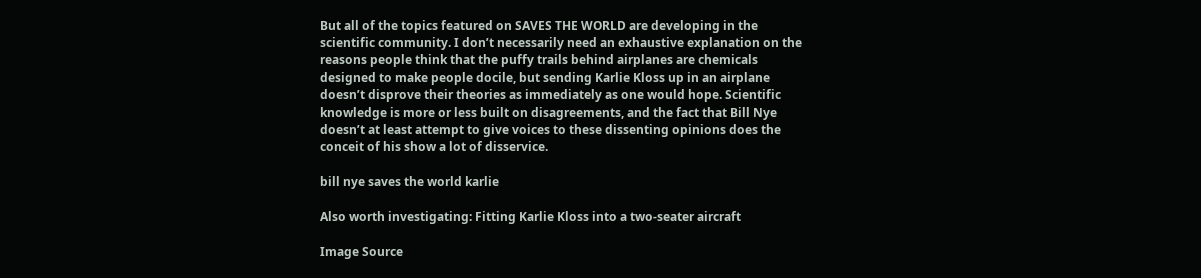But all of the topics featured on SAVES THE WORLD are developing in the scientific community. I don’t necessarily need an exhaustive explanation on the reasons people think that the puffy trails behind airplanes are chemicals designed to make people docile, but sending Karlie Kloss up in an airplane doesn’t disprove their theories as immediately as one would hope. Scientific knowledge is more or less built on disagreements, and the fact that Bill Nye doesn’t at least attempt to give voices to these dissenting opinions does the conceit of his show a lot of disservice.

bill nye saves the world karlie

Also worth investigating: Fitting Karlie Kloss into a two-seater aircraft

Image Source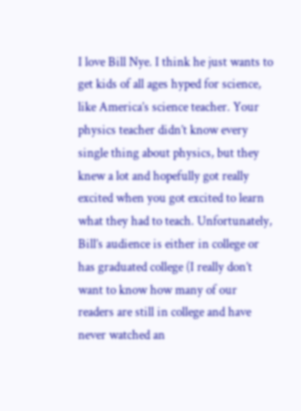I love Bill Nye. I think he just wants to get kids of all ages hyped for science, like America’s science teacher. Your physics teacher didn’t know every single thing about physics, but they knew a lot and hopefully got really excited when you got excited to learn what they had to teach. Unfortunately, Bill’s audience is either in college or has graduated college (I really don’t want to know how many of our readers are still in college and have never watched an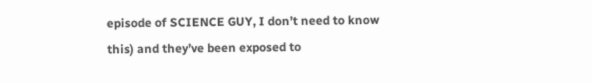episode of SCIENCE GUY, I don’t need to know this) and they’ve been exposed to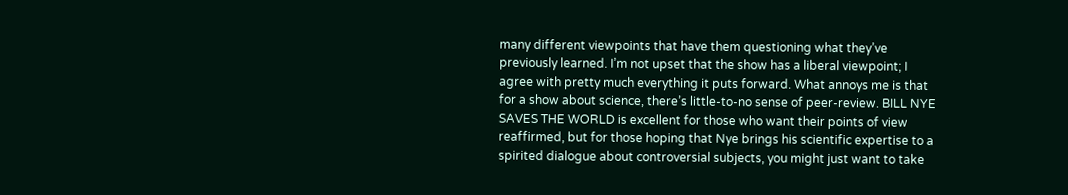many different viewpoints that have them questioning what they’ve previously learned. I’m not upset that the show has a liberal viewpoint; I agree with pretty much everything it puts forward. What annoys me is that for a show about science, there’s little-to-no sense of peer-review. BILL NYE SAVES THE WORLD is excellent for those who want their points of view reaffirmed, but for those hoping that Nye brings his scientific expertise to a spirited dialogue about controversial subjects, you might just want to take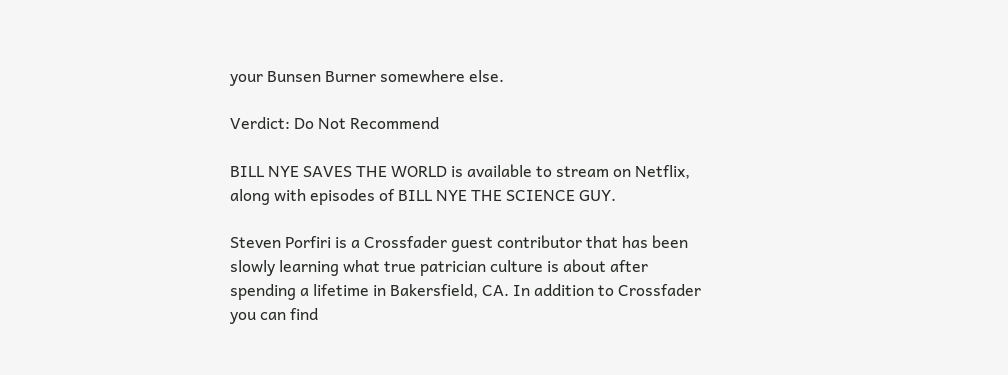your Bunsen Burner somewhere else.

Verdict: Do Not Recommend

BILL NYE SAVES THE WORLD is available to stream on Netflix, along with episodes of BILL NYE THE SCIENCE GUY.

Steven Porfiri is a Crossfader guest contributor that has been slowly learning what true patrician culture is about after spending a lifetime in Bakersfield, CA. In addition to Crossfader you can find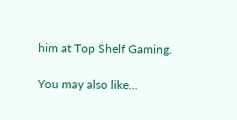him at Top Shelf Gaming.

You may also like...